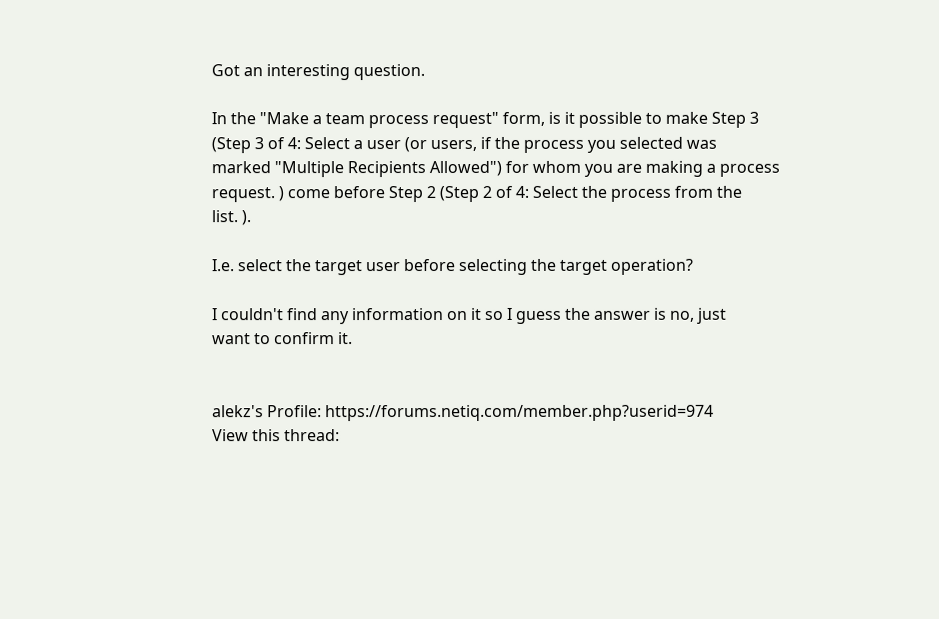Got an interesting question.

In the "Make a team process request" form, is it possible to make Step 3
(Step 3 of 4: Select a user (or users, if the process you selected was
marked "Multiple Recipients Allowed") for whom you are making a process
request. ) come before Step 2 (Step 2 of 4: Select the process from the
list. ).

I.e. select the target user before selecting the target operation?

I couldn't find any information on it so I guess the answer is no, just
want to confirm it.


alekz's Profile: https://forums.netiq.com/member.php?userid=974
View this thread: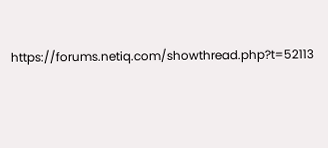https://forums.netiq.com/showthread.php?t=52113